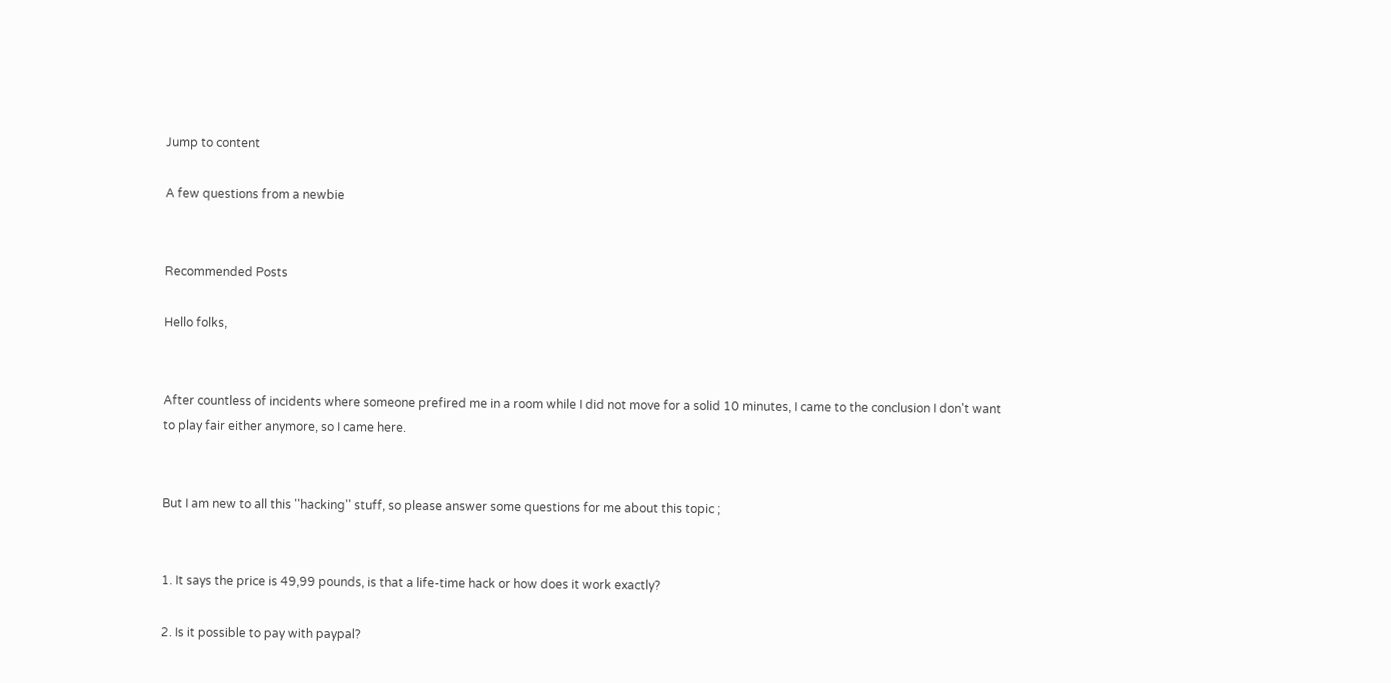Jump to content

A few questions from a newbie


Recommended Posts

Hello folks,


After countless of incidents where someone prefired me in a room while I did not move for a solid 10 minutes, I came to the conclusion I don't want to play fair either anymore, so I came here.


But I am new to all this ''hacking'' stuff, so please answer some questions for me about this topic ;


1. It says the price is 49,99 pounds, is that a life-time hack or how does it work exactly?

2. Is it possible to pay with paypal?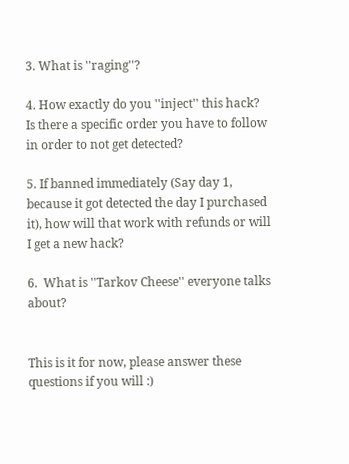3. What is ''raging''?

4. How exactly do you ''inject'' this hack? Is there a specific order you have to follow in order to not get detected?

5. If banned immediately (Say day 1, because it got detected the day I purchased it), how will that work with refunds or will I get a new hack?

6.  What is ''Tarkov Cheese'' everyone talks about?


This is it for now, please answer these questions if you will :)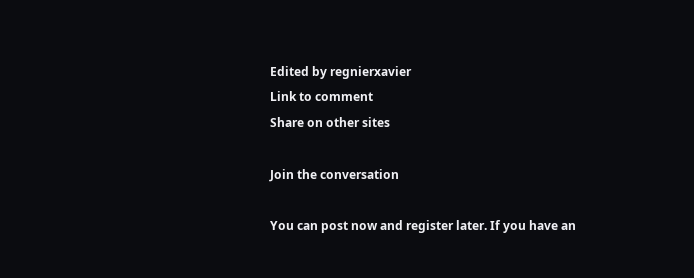Edited by regnierxavier
Link to comment
Share on other sites

Join the conversation

You can post now and register later. If you have an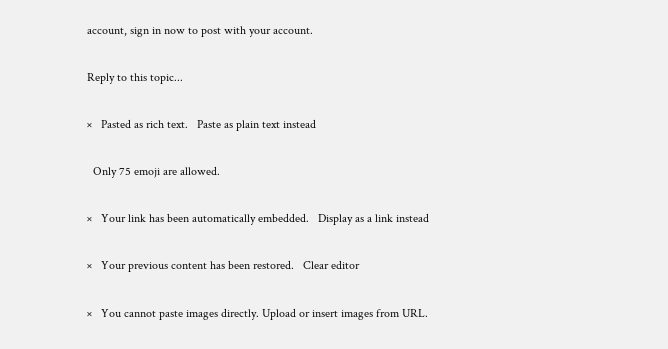account, sign in now to post with your account.

Reply to this topic...

×   Pasted as rich text.   Paste as plain text instead

  Only 75 emoji are allowed.

×   Your link has been automatically embedded.   Display as a link instead

×   Your previous content has been restored.   Clear editor

×   You cannot paste images directly. Upload or insert images from URL.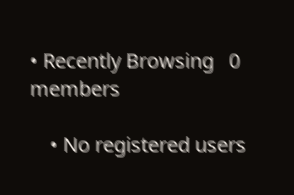• Recently Browsing   0 members

    • No registered users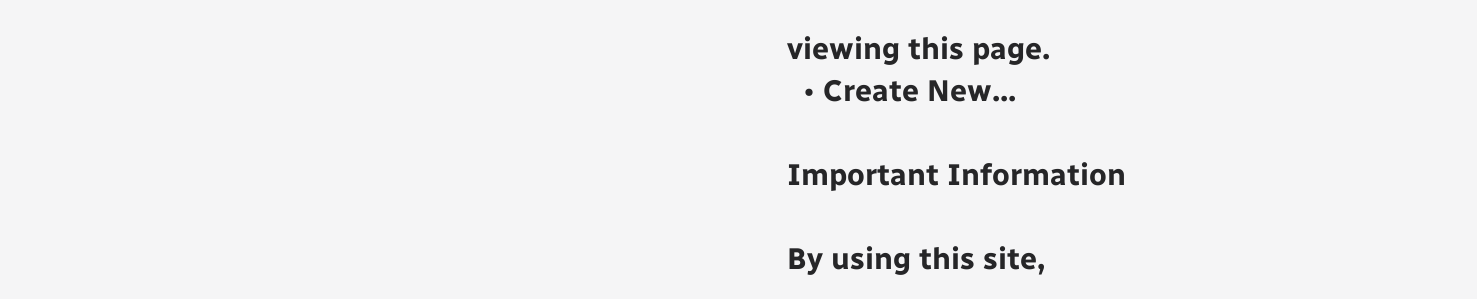viewing this page.
  • Create New...

Important Information

By using this site,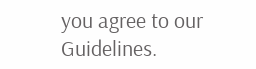you agree to our Guidelines.